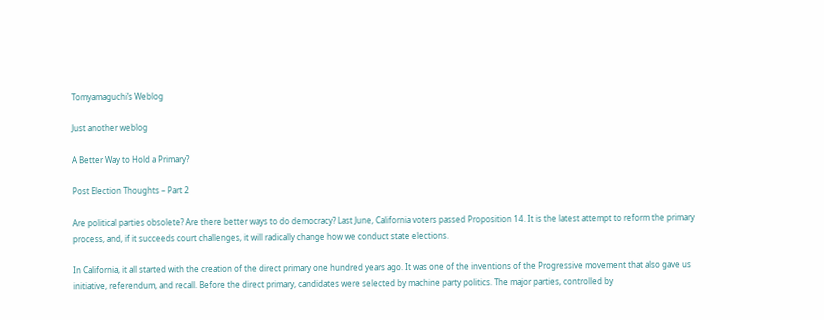Tomyamaguchi’s Weblog

Just another weblog

A Better Way to Hold a Primary?

Post Election Thoughts – Part 2

Are political parties obsolete? Are there better ways to do democracy? Last June, California voters passed Proposition 14. It is the latest attempt to reform the primary process, and, if it succeeds court challenges, it will radically change how we conduct state elections.

In California, it all started with the creation of the direct primary one hundred years ago. It was one of the inventions of the Progressive movement that also gave us initiative, referendum, and recall. Before the direct primary, candidates were selected by machine party politics. The major parties, controlled by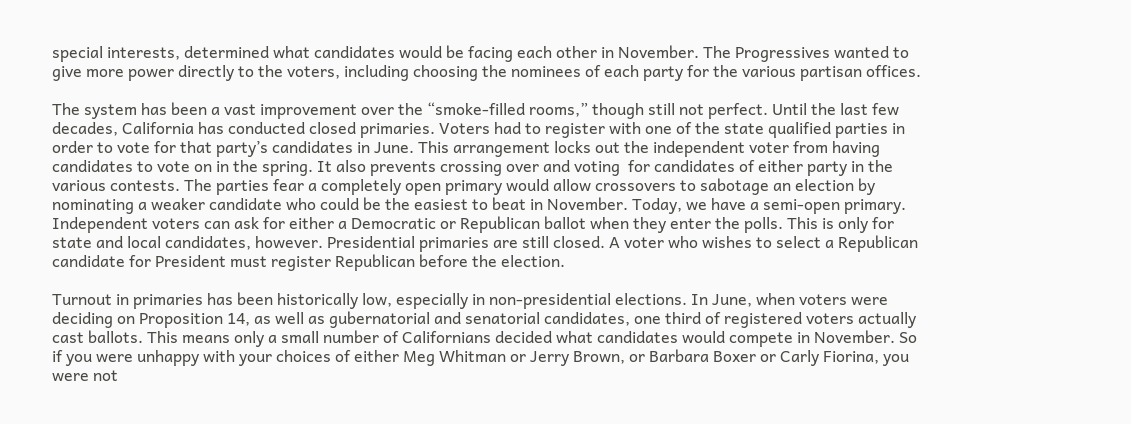special interests, determined what candidates would be facing each other in November. The Progressives wanted to give more power directly to the voters, including choosing the nominees of each party for the various partisan offices.

The system has been a vast improvement over the “smoke-filled rooms,” though still not perfect. Until the last few decades, California has conducted closed primaries. Voters had to register with one of the state qualified parties in order to vote for that party’s candidates in June. This arrangement locks out the independent voter from having candidates to vote on in the spring. It also prevents crossing over and voting  for candidates of either party in the various contests. The parties fear a completely open primary would allow crossovers to sabotage an election by nominating a weaker candidate who could be the easiest to beat in November. Today, we have a semi-open primary. Independent voters can ask for either a Democratic or Republican ballot when they enter the polls. This is only for state and local candidates, however. Presidential primaries are still closed. A voter who wishes to select a Republican candidate for President must register Republican before the election.

Turnout in primaries has been historically low, especially in non-presidential elections. In June, when voters were deciding on Proposition 14, as well as gubernatorial and senatorial candidates, one third of registered voters actually cast ballots. This means only a small number of Californians decided what candidates would compete in November. So if you were unhappy with your choices of either Meg Whitman or Jerry Brown, or Barbara Boxer or Carly Fiorina, you were not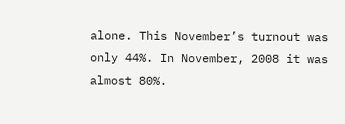alone. This November’s turnout was only 44%. In November, 2008 it was almost 80%.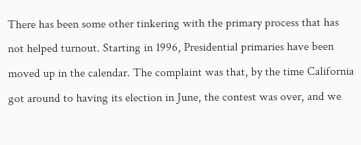There has been some other tinkering with the primary process that has not helped turnout. Starting in 1996, Presidential primaries have been moved up in the calendar. The complaint was that, by the time California got around to having its election in June, the contest was over, and we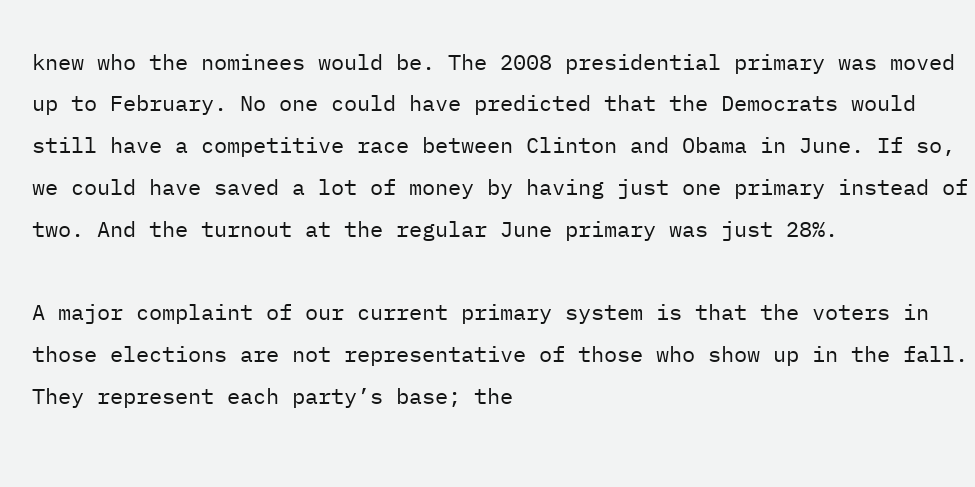knew who the nominees would be. The 2008 presidential primary was moved up to February. No one could have predicted that the Democrats would still have a competitive race between Clinton and Obama in June. If so, we could have saved a lot of money by having just one primary instead of two. And the turnout at the regular June primary was just 28%.

A major complaint of our current primary system is that the voters in those elections are not representative of those who show up in the fall. They represent each party’s base; the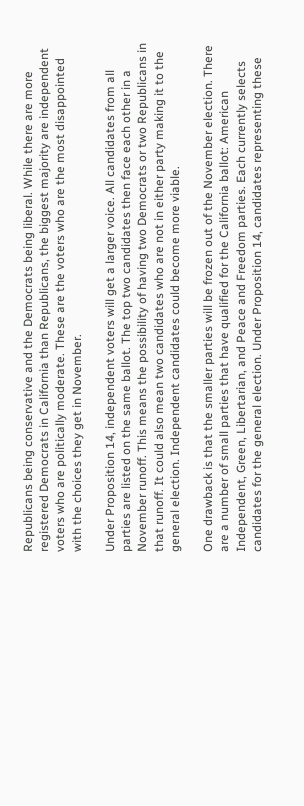Republicans being conservative and the Democrats being liberal. While there are more registered Democrats in California than Republicans, the biggest majority are independent voters who are politically moderate. These are the voters who are the most disappointed with the choices they get in November.

Under Proposition 14, independent voters will get a larger voice. All candidates from all parties are listed on the same ballot. The top two candidates then face each other in a November runoff. This means the possibility of having two Democrats or two Republicans in that runoff. It could also mean two candidates who are not in either party making it to the general election. Independent candidates could become more viable.

One drawback is that the smaller parties will be frozen out of the November election. There are a number of small parties that have qualified for the California ballot: American Independent, Green, Libertarian, and Peace and Freedom parties. Each currently selects candidates for the general election. Under Proposition 14, candidates representing these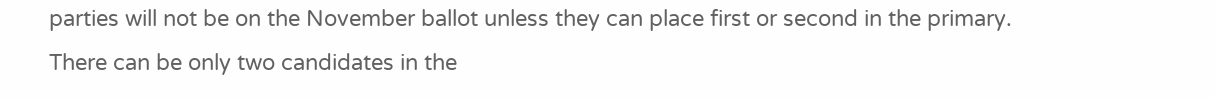parties will not be on the November ballot unless they can place first or second in the primary. There can be only two candidates in the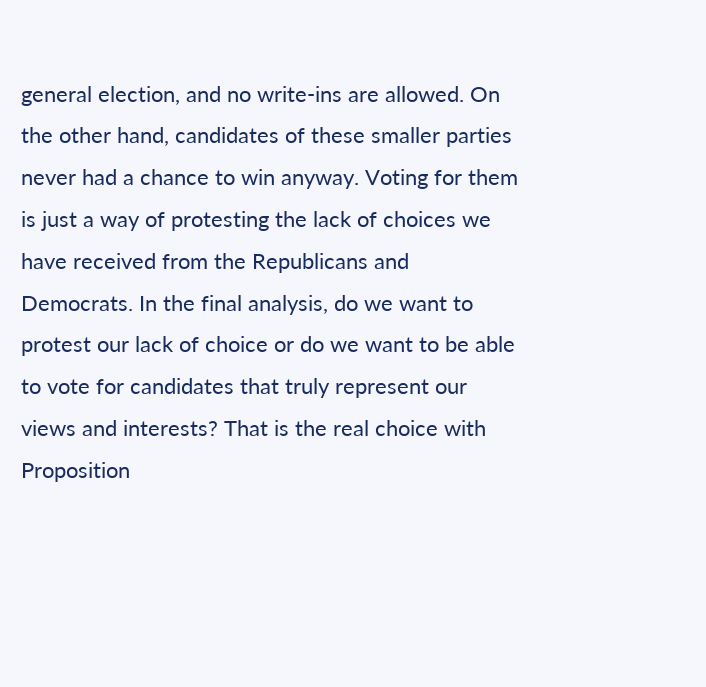general election, and no write-ins are allowed. On the other hand, candidates of these smaller parties never had a chance to win anyway. Voting for them is just a way of protesting the lack of choices we have received from the Republicans and Democrats. In the final analysis, do we want to protest our lack of choice or do we want to be able to vote for candidates that truly represent our views and interests? That is the real choice with Proposition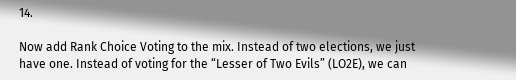14.

Now add Rank Choice Voting to the mix. Instead of two elections, we just have one. Instead of voting for the “Lesser of Two Evils” (LO2E), we can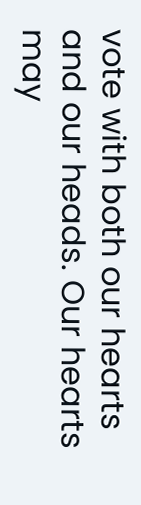vote with both our hearts and our heads. Our hearts may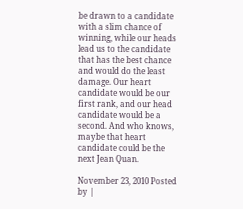be drawn to a candidate with a slim chance of winning, while our heads lead us to the candidate that has the best chance and would do the least damage. Our heart candidate would be our first rank, and our head candidate would be a second. And who knows, maybe that heart candidate could be the next Jean Quan.

November 23, 2010 Posted by |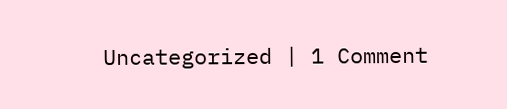Uncategorized | 1 Comment